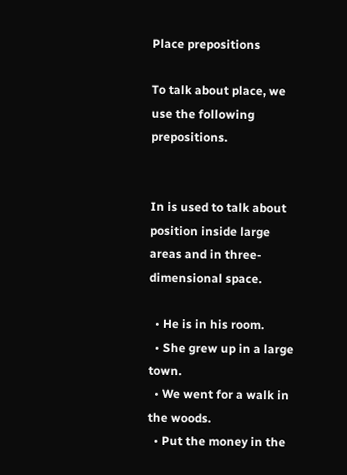Place prepositions

To talk about place, we use the following prepositions.


In is used to talk about position inside large areas and in three-dimensional space.

  • He is in his room.
  • She grew up in a large town.
  • We went for a walk in the woods.
  • Put the money in the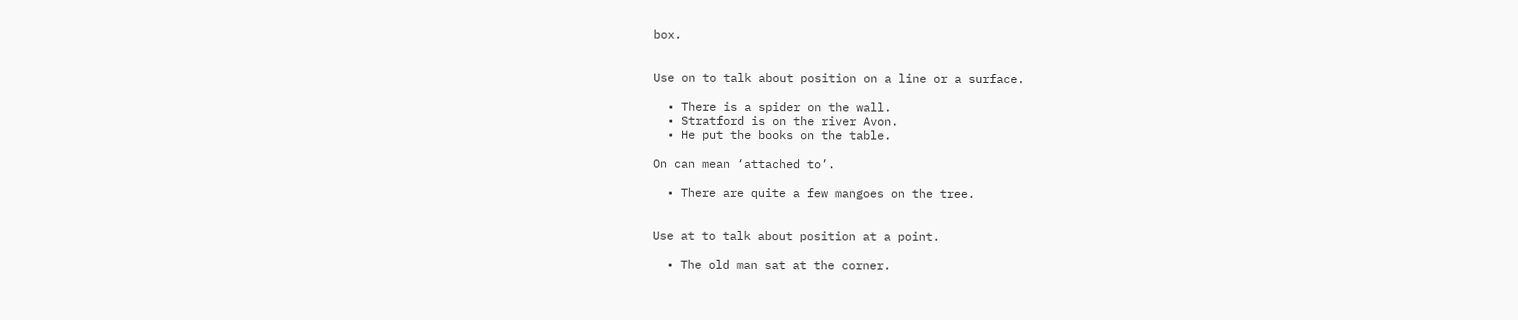box.


Use on to talk about position on a line or a surface.

  • There is a spider on the wall.
  • Stratford is on the river Avon.
  • He put the books on the table.

On can mean ‘attached to’.

  • There are quite a few mangoes on the tree.


Use at to talk about position at a point.

  • The old man sat at the corner.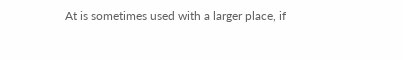At is sometimes used with a larger place, if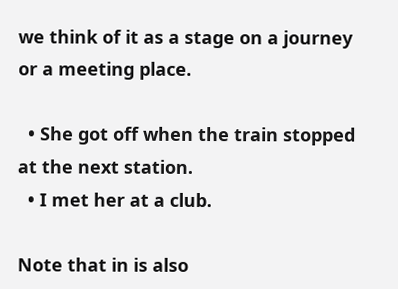we think of it as a stage on a journey or a meeting place.

  • She got off when the train stopped at the next station.
  • I met her at a club.

Note that in is also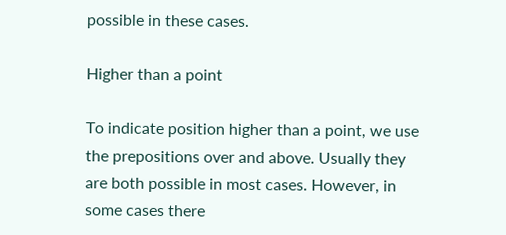possible in these cases.

Higher than a point

To indicate position higher than a point, we use the prepositions over and above. Usually they are both possible in most cases. However, in some cases there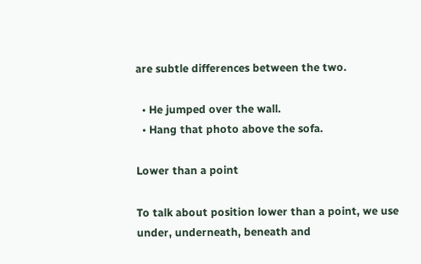are subtle differences between the two.

  • He jumped over the wall.
  • Hang that photo above the sofa.

Lower than a point

To talk about position lower than a point, we use under, underneath, beneath and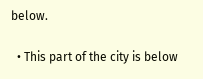below.

  • This part of the city is below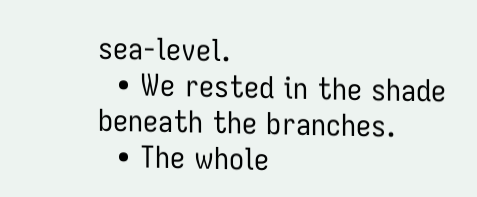sea-level.
  • We rested in the shade beneath the branches.
  • The whole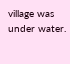village was under water.